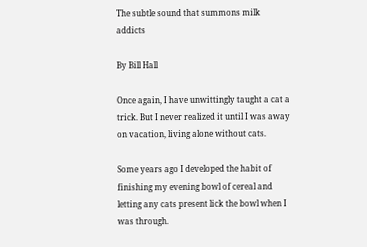The subtle sound that summons milk addicts

By Bill Hall

Once again, I have unwittingly taught a cat a trick. But I never realized it until I was away on vacation, living alone without cats.

Some years ago I developed the habit of finishing my evening bowl of cereal and letting any cats present lick the bowl when I was through.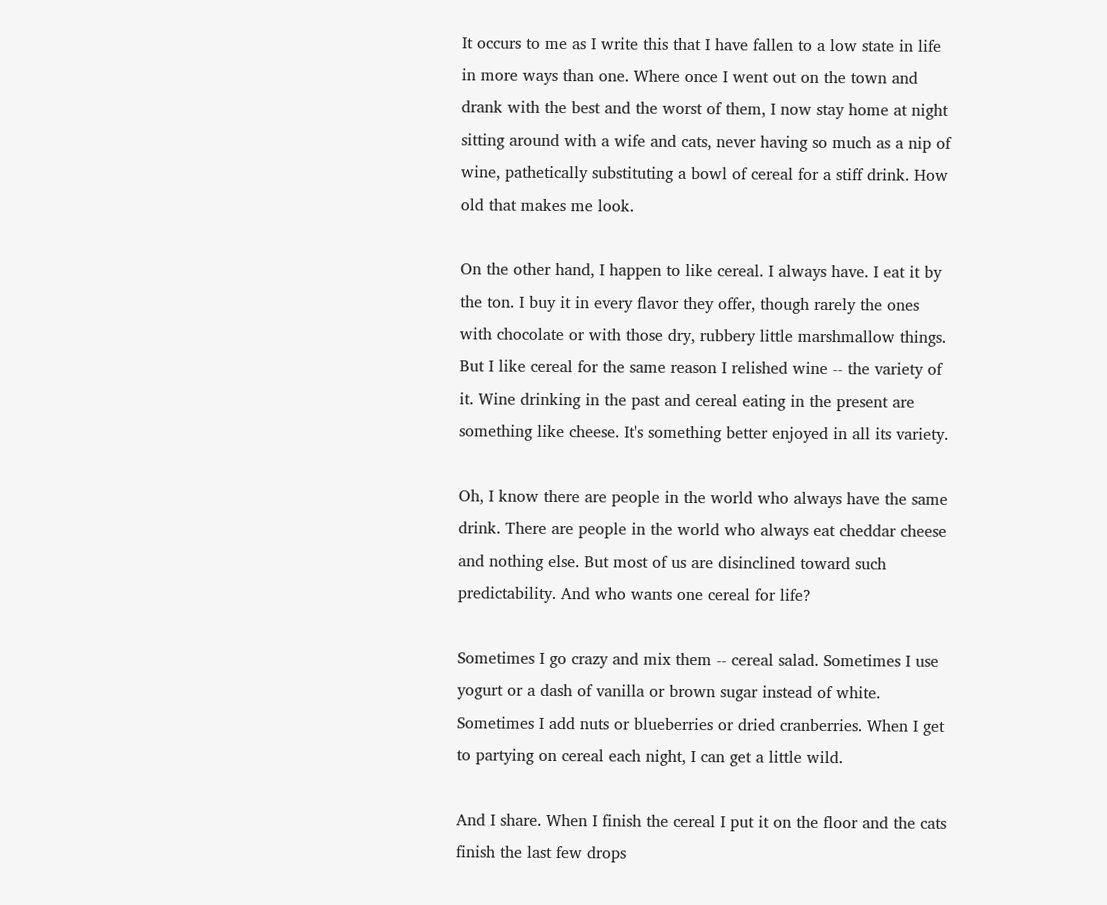It occurs to me as I write this that I have fallen to a low state in life in more ways than one. Where once I went out on the town and drank with the best and the worst of them, I now stay home at night sitting around with a wife and cats, never having so much as a nip of wine, pathetically substituting a bowl of cereal for a stiff drink. How old that makes me look.

On the other hand, I happen to like cereal. I always have. I eat it by the ton. I buy it in every flavor they offer, though rarely the ones with chocolate or with those dry, rubbery little marshmallow things. But I like cereal for the same reason I relished wine -- the variety of it. Wine drinking in the past and cereal eating in the present are something like cheese. It's something better enjoyed in all its variety.

Oh, I know there are people in the world who always have the same drink. There are people in the world who always eat cheddar cheese and nothing else. But most of us are disinclined toward such predictability. And who wants one cereal for life?

Sometimes I go crazy and mix them -- cereal salad. Sometimes I use yogurt or a dash of vanilla or brown sugar instead of white. Sometimes I add nuts or blueberries or dried cranberries. When I get to partying on cereal each night, I can get a little wild.

And I share. When I finish the cereal I put it on the floor and the cats finish the last few drops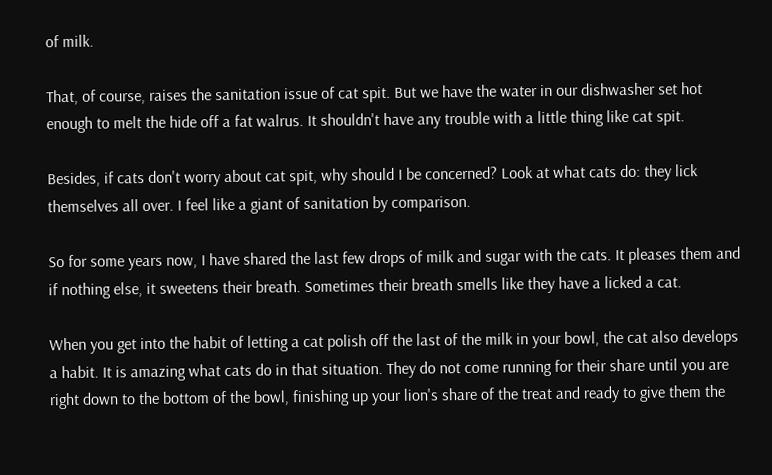of milk.

That, of course, raises the sanitation issue of cat spit. But we have the water in our dishwasher set hot enough to melt the hide off a fat walrus. It shouldn't have any trouble with a little thing like cat spit.

Besides, if cats don't worry about cat spit, why should I be concerned? Look at what cats do: they lick themselves all over. I feel like a giant of sanitation by comparison.

So for some years now, I have shared the last few drops of milk and sugar with the cats. It pleases them and if nothing else, it sweetens their breath. Sometimes their breath smells like they have a licked a cat.

When you get into the habit of letting a cat polish off the last of the milk in your bowl, the cat also develops a habit. It is amazing what cats do in that situation. They do not come running for their share until you are right down to the bottom of the bowl, finishing up your lion's share of the treat and ready to give them the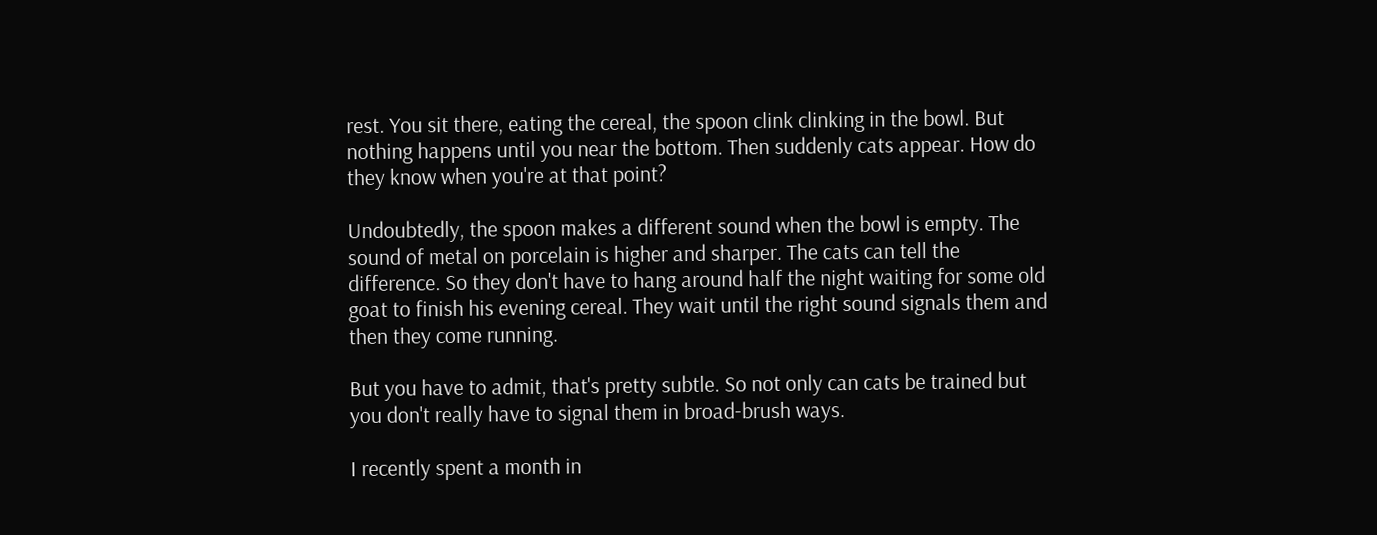rest. You sit there, eating the cereal, the spoon clink clinking in the bowl. But nothing happens until you near the bottom. Then suddenly cats appear. How do they know when you're at that point?

Undoubtedly, the spoon makes a different sound when the bowl is empty. The sound of metal on porcelain is higher and sharper. The cats can tell the difference. So they don't have to hang around half the night waiting for some old goat to finish his evening cereal. They wait until the right sound signals them and then they come running.

But you have to admit, that's pretty subtle. So not only can cats be trained but you don't really have to signal them in broad-brush ways.

I recently spent a month in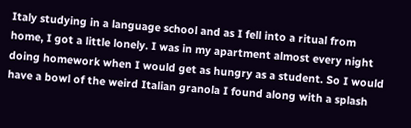Italy studying in a language school and as I fell into a ritual from home, I got a little lonely. I was in my apartment almost every night doing homework when I would get as hungry as a student. So I would have a bowl of the weird Italian granola I found along with a splash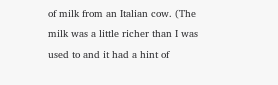of milk from an Italian cow. (The milk was a little richer than I was used to and it had a hint of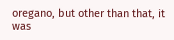oregano, but other than that, it was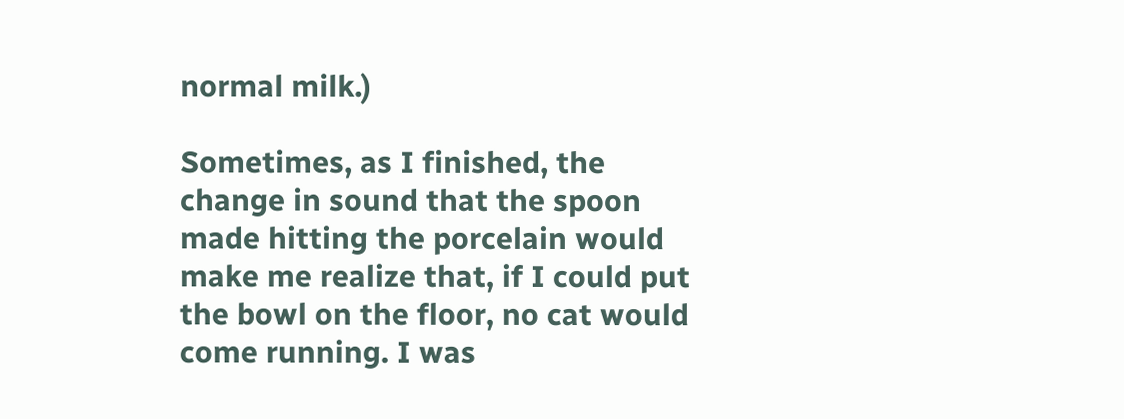normal milk.)

Sometimes, as I finished, the change in sound that the spoon made hitting the porcelain would make me realize that, if I could put the bowl on the floor, no cat would come running. I was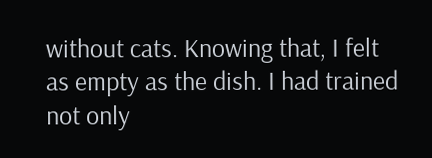without cats. Knowing that, I felt as empty as the dish. I had trained not only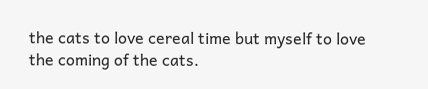the cats to love cereal time but myself to love the coming of the cats.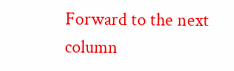Forward to the next column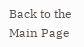Back to the Main Page